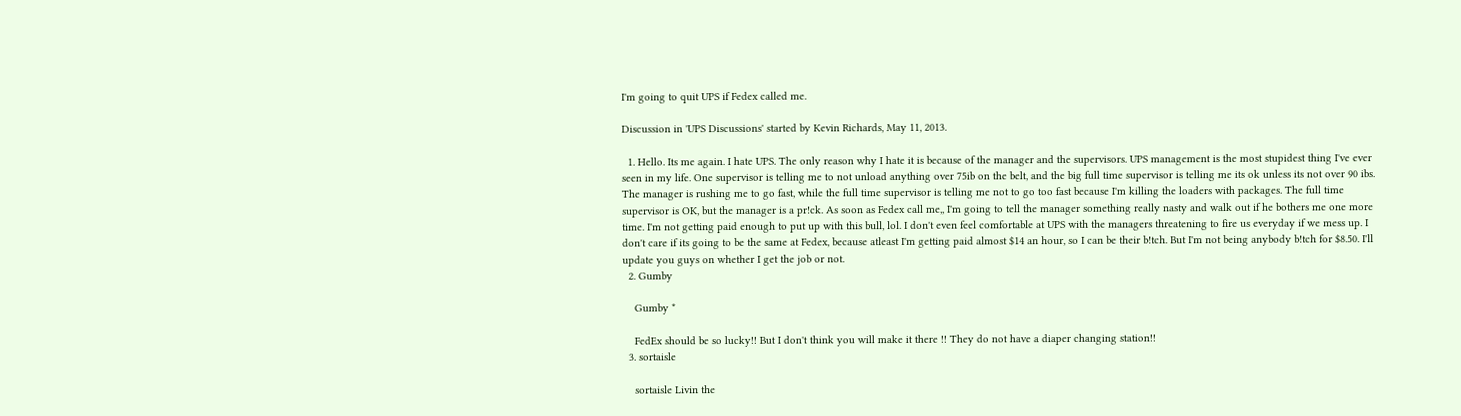I'm going to quit UPS if Fedex called me.

Discussion in 'UPS Discussions' started by Kevin Richards, May 11, 2013.

  1. Hello. Its me again. I hate UPS. The only reason why I hate it is because of the manager and the supervisors. UPS management is the most stupidest thing I've ever seen in my life. One supervisor is telling me to not unload anything over 75ib on the belt, and the big full time supervisor is telling me its ok unless its not over 90 ibs. The manager is rushing me to go fast, while the full time supervisor is telling me not to go too fast because I'm killing the loaders with packages. The full time supervisor is OK, but the manager is a pr!ck. As soon as Fedex call me,, I'm going to tell the manager something really nasty and walk out if he bothers me one more time. I'm not getting paid enough to put up with this bull, lol. I don't even feel comfortable at UPS with the managers threatening to fire us everyday if we mess up. I don't care if its going to be the same at Fedex, because atleast I'm getting paid almost $14 an hour, so I can be their b!tch. But I'm not being anybody b!tch for $8.50. I'll update you guys on whether I get the job or not.
  2. Gumby

    Gumby *

    FedEx should be so lucky!! But I don't think you will make it there !! They do not have a diaper changing station!!
  3. sortaisle

    sortaisle Livin the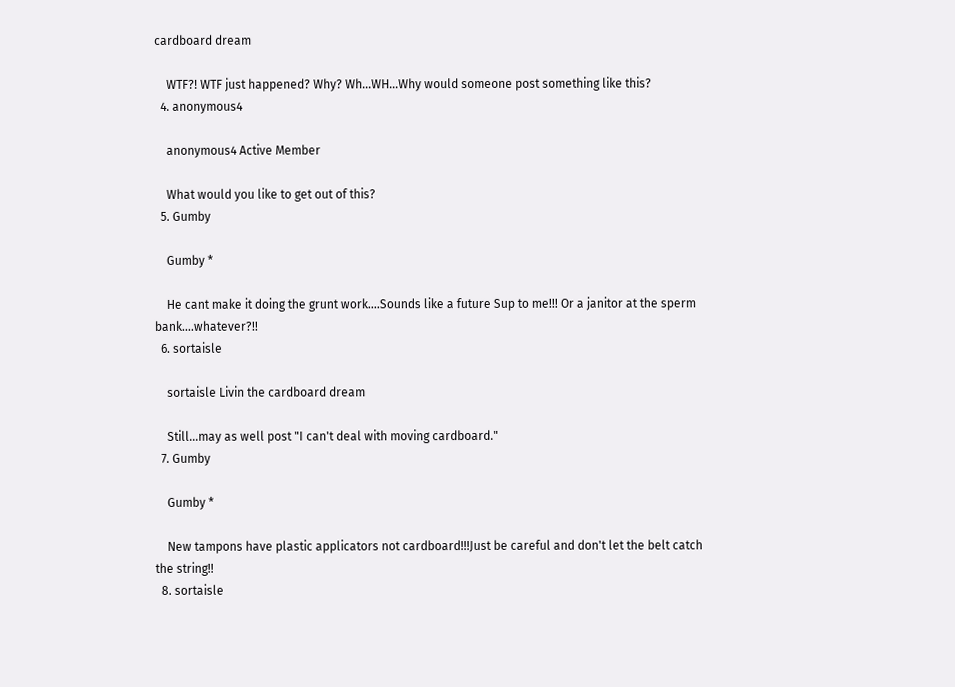cardboard dream

    WTF?! WTF just happened? Why? Wh...WH...Why would someone post something like this?
  4. anonymous4

    anonymous4 Active Member

    What would you like to get out of this?
  5. Gumby

    Gumby *

    He cant make it doing the grunt work....Sounds like a future Sup to me!!! Or a janitor at the sperm bank....whatever?!!
  6. sortaisle

    sortaisle Livin the cardboard dream

    Still...may as well post "I can't deal with moving cardboard."
  7. Gumby

    Gumby *

    New tampons have plastic applicators not cardboard!!!Just be careful and don't let the belt catch the string!!
  8. sortaisle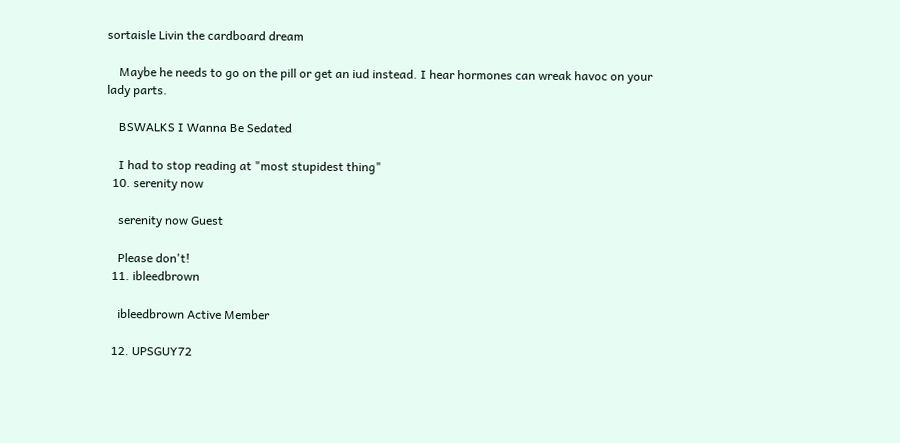sortaisle Livin the cardboard dream

    Maybe he needs to go on the pill or get an iud instead. I hear hormones can wreak havoc on your lady parts.

    BSWALKS I Wanna Be Sedated

    I had to stop reading at "most stupidest thing"
  10. serenity now

    serenity now Guest

    Please don't!
  11. ibleedbrown

    ibleedbrown Active Member

  12. UPSGUY72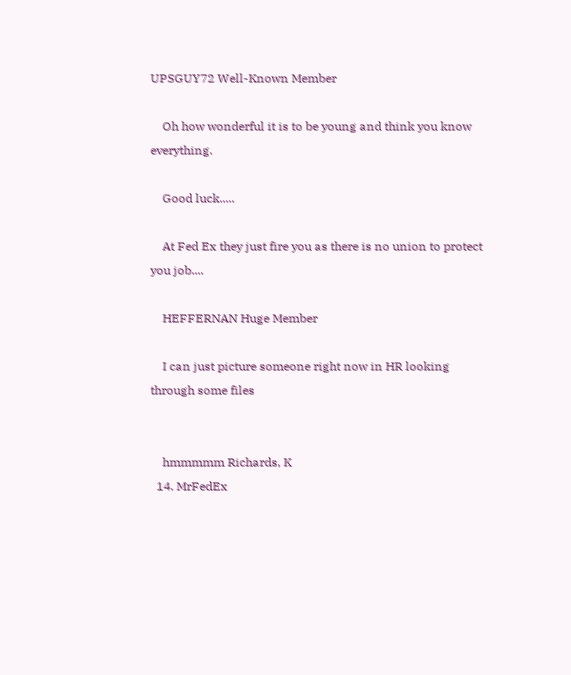UPSGUY72 Well-Known Member

    Oh how wonderful it is to be young and think you know everything.

    Good luck.....

    At Fed Ex they just fire you as there is no union to protect you job....

    HEFFERNAN Huge Member

    I can just picture someone right now in HR looking through some files


    hmmmmm Richards, K
  14. MrFedEx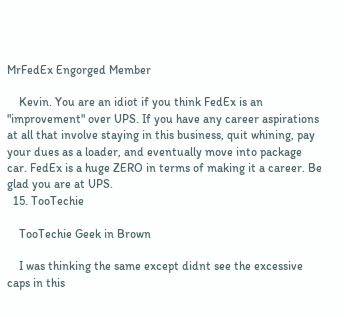MrFedEx Engorged Member

    Kevin. You are an idiot if you think FedEx is an "improvement" over UPS. If you have any career aspirations at all that involve staying in this business, quit whining, pay your dues as a loader, and eventually move into package car. FedEx is a huge ZERO in terms of making it a career. Be glad you are at UPS.
  15. TooTechie

    TooTechie Geek in Brown

    I was thinking the same except didnt see the excessive caps in this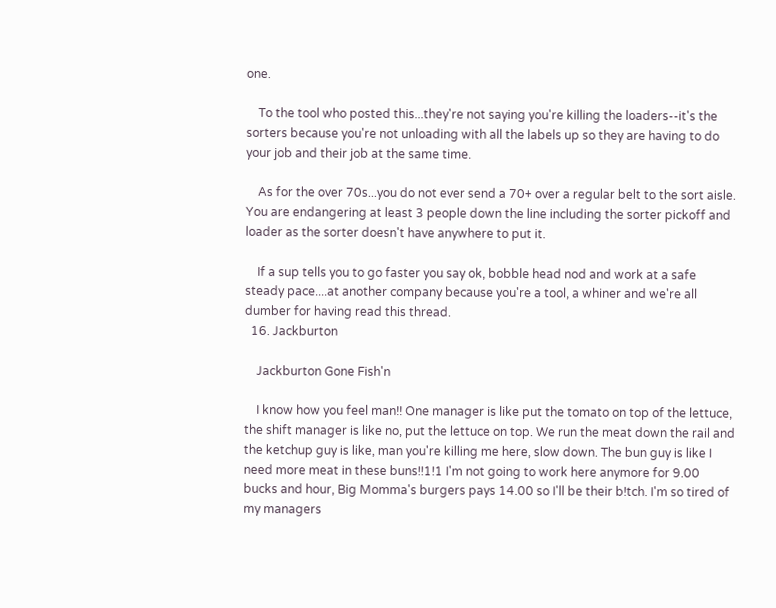one.

    To the tool who posted this...they're not saying you're killing the loaders--it's the sorters because you're not unloading with all the labels up so they are having to do your job and their job at the same time.

    As for the over 70s...you do not ever send a 70+ over a regular belt to the sort aisle. You are endangering at least 3 people down the line including the sorter pickoff and loader as the sorter doesn't have anywhere to put it.

    If a sup tells you to go faster you say ok, bobble head nod and work at a safe steady pace....at another company because you're a tool, a whiner and we're all dumber for having read this thread.
  16. Jackburton

    Jackburton Gone Fish'n

    I know how you feel man!! One manager is like put the tomato on top of the lettuce, the shift manager is like no, put the lettuce on top. We run the meat down the rail and the ketchup guy is like, man you're killing me here, slow down. The bun guy is like I need more meat in these buns!!1!1 I'm not going to work here anymore for 9.00 bucks and hour, Big Momma's burgers pays 14.00 so I'll be their b!tch. I'm so tired of my managers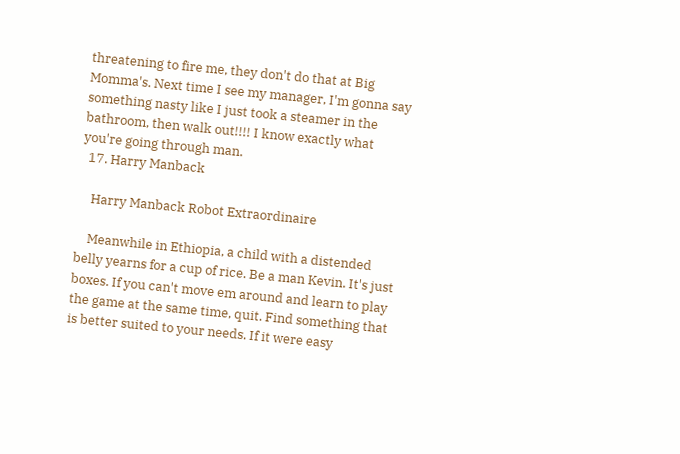threatening to fire me, they don't do that at Big Momma's. Next time I see my manager, I'm gonna say something nasty like I just took a steamer in the bathroom, then walk out!!!! I know exactly what you're going through man.
  17. Harry Manback

    Harry Manback Robot Extraordinaire

    Meanwhile in Ethiopia, a child with a distended belly yearns for a cup of rice. Be a man Kevin. It's just boxes. If you can't move em around and learn to play the game at the same time, quit. Find something that is better suited to your needs. If it were easy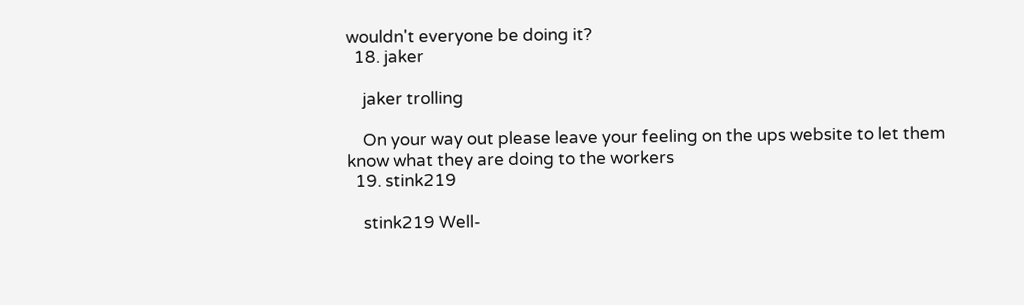wouldn't everyone be doing it?
  18. jaker

    jaker trolling

    On your way out please leave your feeling on the ups website to let them know what they are doing to the workers
  19. stink219

    stink219 Well-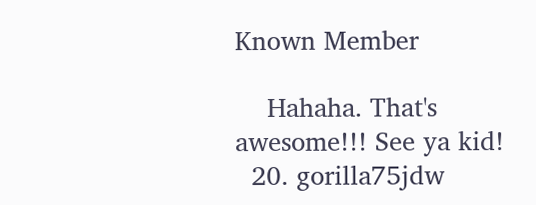Known Member

    Hahaha. That's awesome!!! See ya kid!
  20. gorilla75jdw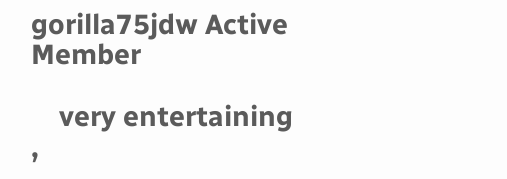gorilla75jdw Active Member

    very entertaining ,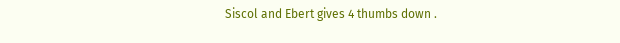Siscol and Ebert gives 4 thumbs down .